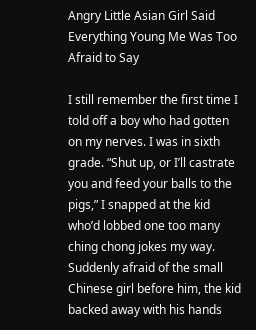Angry Little Asian Girl Said Everything Young Me Was Too Afraid to Say

I still remember the first time I told off a boy who had gotten on my nerves. I was in sixth grade. “Shut up, or I’ll castrate you and feed your balls to the pigs,” I snapped at the kid who’d lobbed one too many ching chong jokes my way. Suddenly afraid of the small Chinese girl before him, the kid backed away with his hands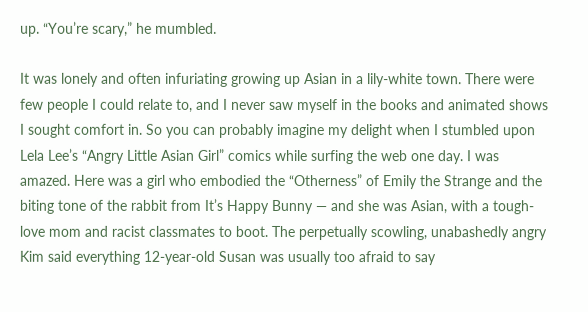up. “You’re scary,” he mumbled.

It was lonely and often infuriating growing up Asian in a lily-white town. There were few people I could relate to, and I never saw myself in the books and animated shows I sought comfort in. So you can probably imagine my delight when I stumbled upon Lela Lee’s “Angry Little Asian Girl” comics while surfing the web one day. I was amazed. Here was a girl who embodied the “Otherness” of Emily the Strange and the biting tone of the rabbit from It’s Happy Bunny — and she was Asian, with a tough-love mom and racist classmates to boot. The perpetually scowling, unabashedly angry Kim said everything 12-year-old Susan was usually too afraid to say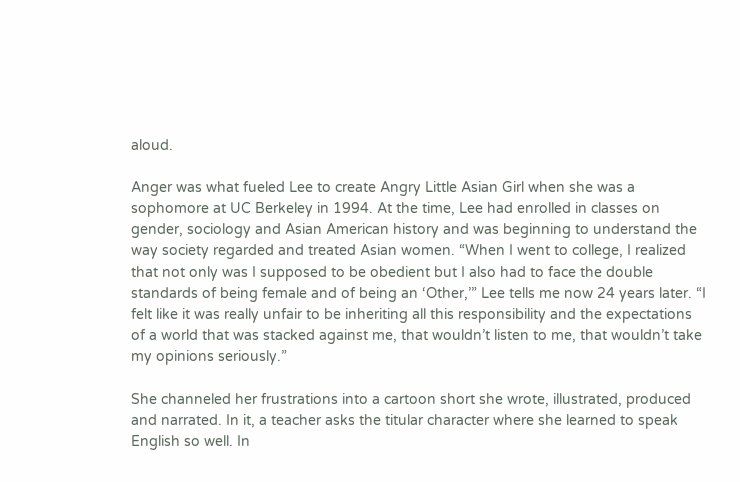aloud.

Anger was what fueled Lee to create Angry Little Asian Girl when she was a sophomore at UC Berkeley in 1994. At the time, Lee had enrolled in classes on gender, sociology and Asian American history and was beginning to understand the way society regarded and treated Asian women. “When I went to college, I realized that not only was I supposed to be obedient but I also had to face the double standards of being female and of being an ‘Other,’” Lee tells me now 24 years later. “I felt like it was really unfair to be inheriting all this responsibility and the expectations of a world that was stacked against me, that wouldn’t listen to me, that wouldn’t take my opinions seriously.”

She channeled her frustrations into a cartoon short she wrote, illustrated, produced and narrated. In it, a teacher asks the titular character where she learned to speak English so well. In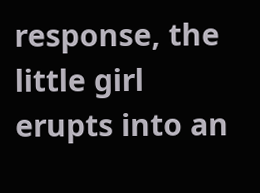response, the little girl erupts into an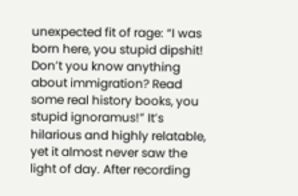unexpected fit of rage: “I was born here, you stupid dipshit! Don’t you know anything about immigration? Read some real history books, you stupid ignoramus!” It’s hilarious and highly relatable, yet it almost never saw the light of day. After recording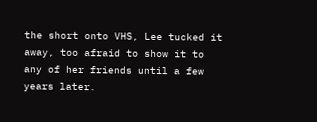the short onto VHS, Lee tucked it away, too afraid to show it to any of her friends until a few years later.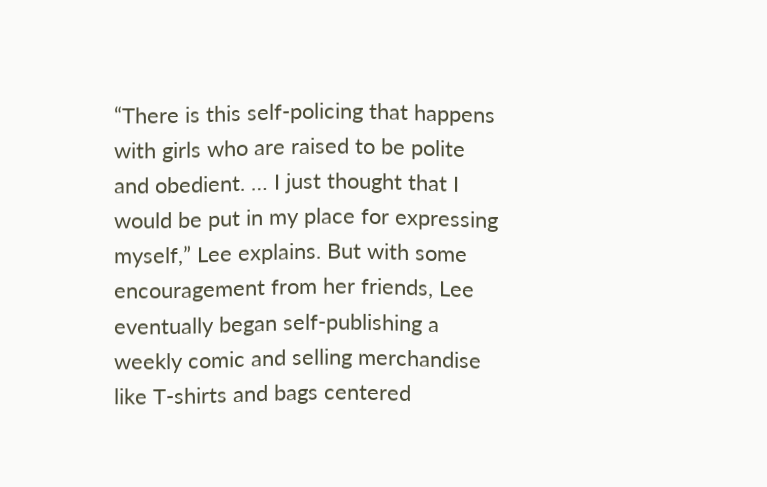“There is this self-policing that happens with girls who are raised to be polite and obedient. … I just thought that I would be put in my place for expressing myself,” Lee explains. But with some encouragement from her friends, Lee eventually began self-publishing a weekly comic and selling merchandise like T-shirts and bags centered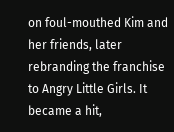on foul-mouthed Kim and her friends, later rebranding the franchise to Angry Little Girls. It became a hit,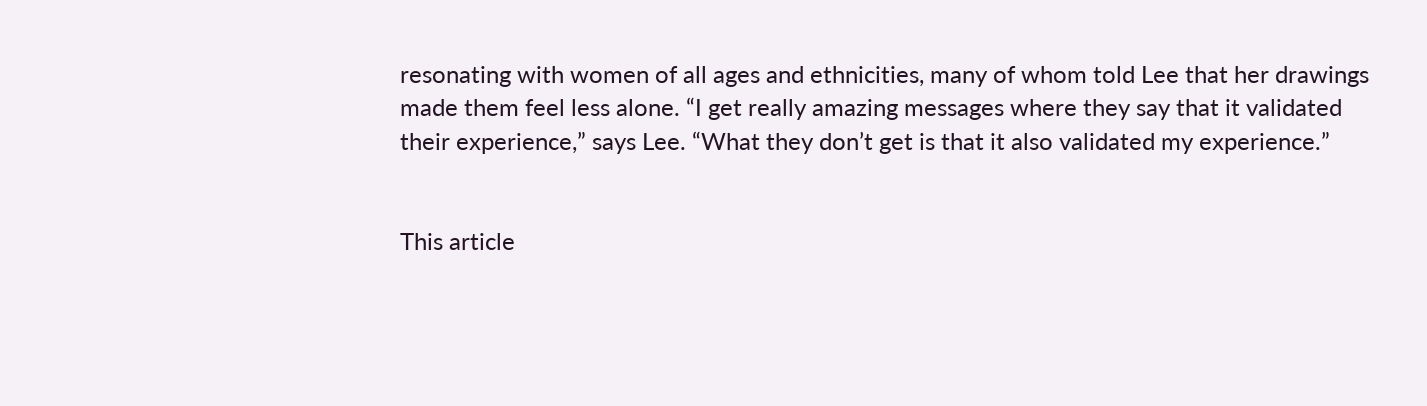resonating with women of all ages and ethnicities, many of whom told Lee that her drawings made them feel less alone. “I get really amazing messages where they say that it validated their experience,” says Lee. “What they don’t get is that it also validated my experience.”


This article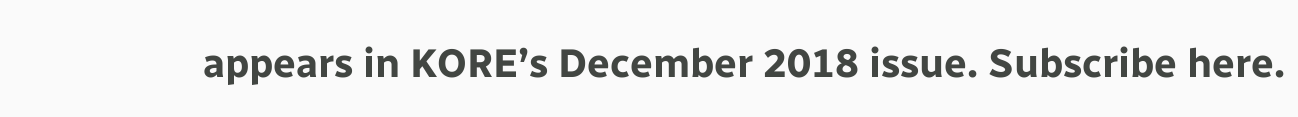appears in KORE’s December 2018 issue. Subscribe here.